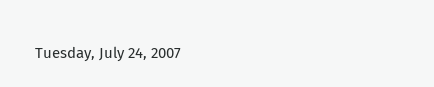Tuesday, July 24, 2007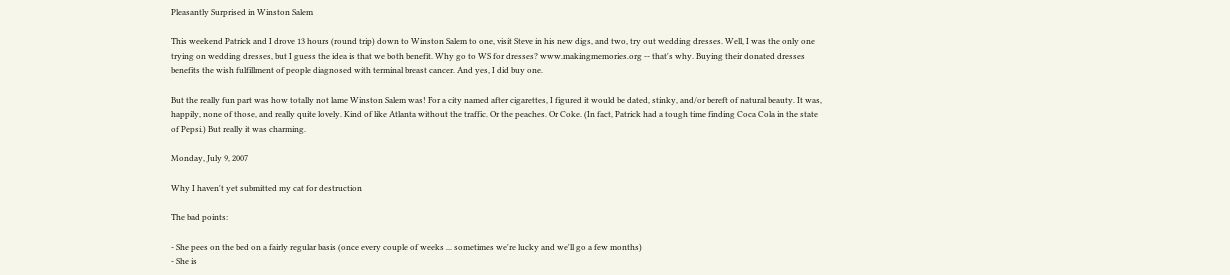Pleasantly Surprised in Winston Salem

This weekend Patrick and I drove 13 hours (round trip) down to Winston Salem to one, visit Steve in his new digs, and two, try out wedding dresses. Well, I was the only one trying on wedding dresses, but I guess the idea is that we both benefit. Why go to WS for dresses? www.makingmemories.org -- that's why. Buying their donated dresses benefits the wish fulfillment of people diagnosed with terminal breast cancer. And yes, I did buy one.

But the really fun part was how totally not lame Winston Salem was! For a city named after cigarettes, I figured it would be dated, stinky, and/or bereft of natural beauty. It was, happily, none of those, and really quite lovely. Kind of like Atlanta without the traffic. Or the peaches. Or Coke. (In fact, Patrick had a tough time finding Coca Cola in the state of Pepsi.) But really it was charming.

Monday, July 9, 2007

Why I haven't yet submitted my cat for destruction

The bad points:

- She pees on the bed on a fairly regular basis (once every couple of weeks ... sometimes we're lucky and we'll go a few months)
- She is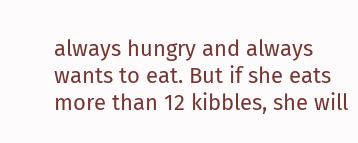always hungry and always wants to eat. But if she eats more than 12 kibbles, she will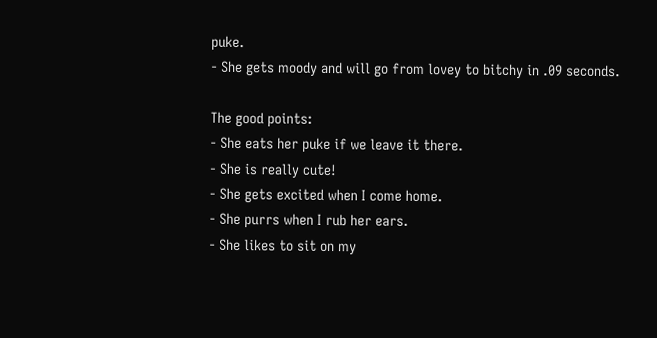puke.
- She gets moody and will go from lovey to bitchy in .09 seconds.

The good points:
- She eats her puke if we leave it there.
- She is really cute!
- She gets excited when I come home.
- She purrs when I rub her ears.
- She likes to sit on my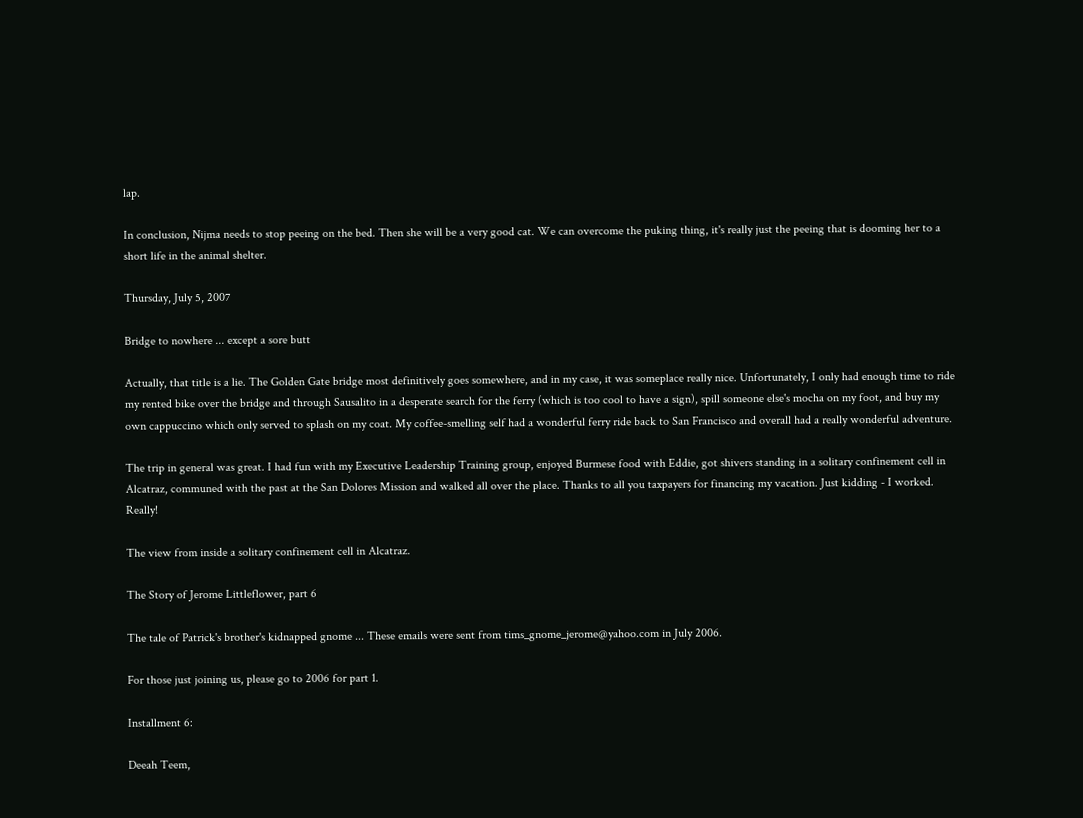lap.

In conclusion, Nijma needs to stop peeing on the bed. Then she will be a very good cat. We can overcome the puking thing, it's really just the peeing that is dooming her to a short life in the animal shelter.

Thursday, July 5, 2007

Bridge to nowhere ... except a sore butt

Actually, that title is a lie. The Golden Gate bridge most definitively goes somewhere, and in my case, it was someplace really nice. Unfortunately, I only had enough time to ride my rented bike over the bridge and through Sausalito in a desperate search for the ferry (which is too cool to have a sign), spill someone else's mocha on my foot, and buy my own cappuccino which only served to splash on my coat. My coffee-smelling self had a wonderful ferry ride back to San Francisco and overall had a really wonderful adventure.

The trip in general was great. I had fun with my Executive Leadership Training group, enjoyed Burmese food with Eddie, got shivers standing in a solitary confinement cell in Alcatraz, communed with the past at the San Dolores Mission and walked all over the place. Thanks to all you taxpayers for financing my vacation. Just kidding - I worked. Really!

The view from inside a solitary confinement cell in Alcatraz.

The Story of Jerome Littleflower, part 6

The tale of Patrick's brother's kidnapped gnome ... These emails were sent from tims_gnome_jerome@yahoo.com in July 2006.

For those just joining us, please go to 2006 for part 1.

Installment 6:

Deeah Teem,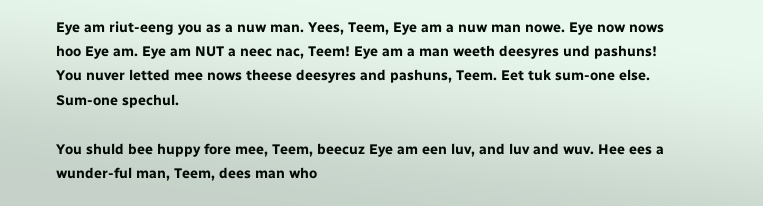Eye am riut-eeng you as a nuw man. Yees, Teem, Eye am a nuw man nowe. Eye now nows hoo Eye am. Eye am NUT a neec nac, Teem! Eye am a man weeth deesyres und pashuns! You nuver letted mee nows theese deesyres and pashuns, Teem. Eet tuk sum-one else. Sum-one spechul.

You shuld bee huppy fore mee, Teem, beecuz Eye am een luv, and luv and wuv. Hee ees a wunder-ful man, Teem, dees man who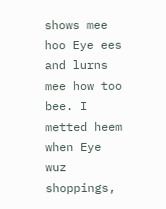shows mee hoo Eye ees and lurns mee how too bee. I metted heem when Eye wuz shoppings,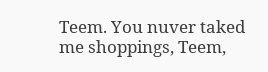Teem. You nuver taked me shoppings, Teem,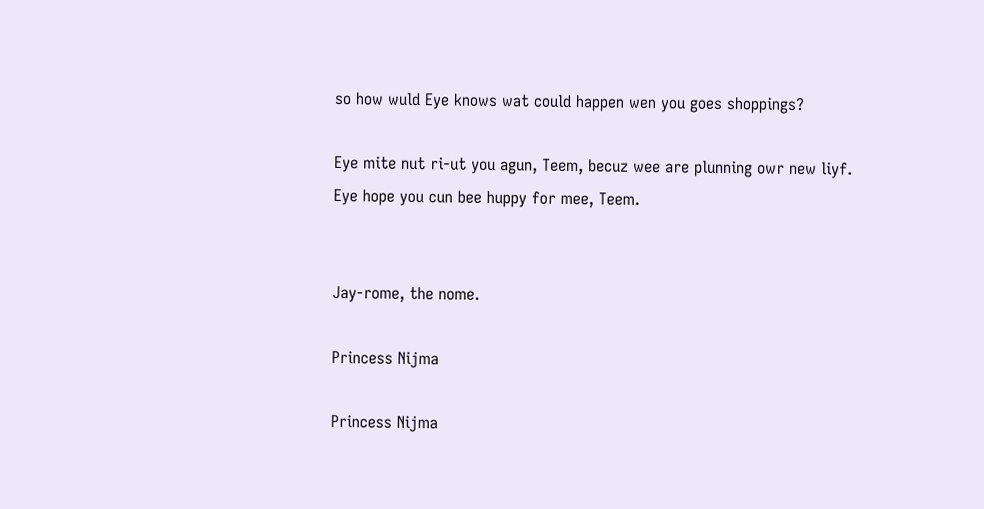so how wuld Eye knows wat could happen wen you goes shoppings?

Eye mite nut ri-ut you agun, Teem, becuz wee are plunning owr new liyf. Eye hope you cun bee huppy for mee, Teem.


Jay-rome, the nome.

Princess Nijma

Princess Nijma